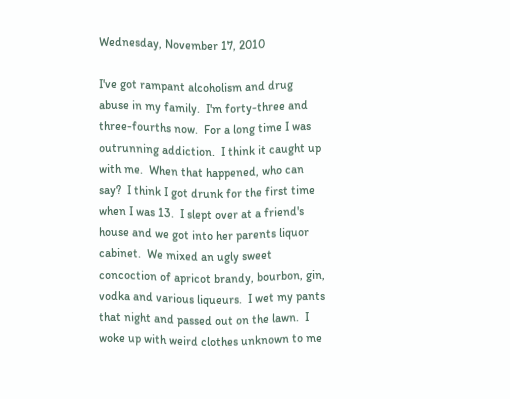Wednesday, November 17, 2010

I've got rampant alcoholism and drug abuse in my family.  I'm forty-three and three-fourths now.  For a long time I was outrunning addiction.  I think it caught up with me.  When that happened, who can say?  I think I got drunk for the first time when I was 13.  I slept over at a friend's house and we got into her parents liquor cabinet.  We mixed an ugly sweet concoction of apricot brandy, bourbon, gin, vodka and various liqueurs.  I wet my pants that night and passed out on the lawn.  I woke up with weird clothes unknown to me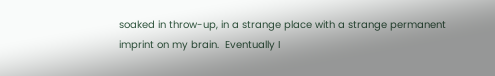soaked in throw-up, in a strange place with a strange permanent imprint on my brain.  Eventually I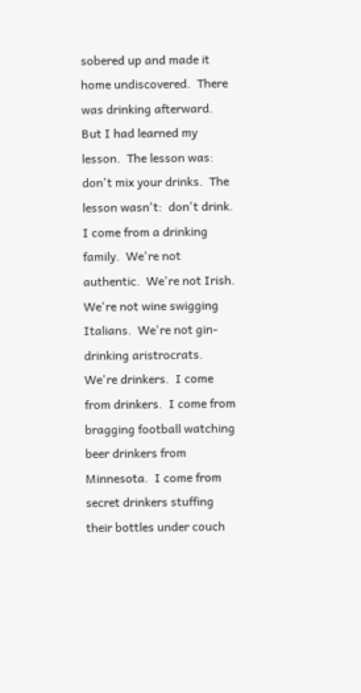sobered up and made it home undiscovered.  There was drinking afterward.  But I had learned my lesson.  The lesson was:  don't mix your drinks.  The lesson wasn't:  don't drink.  I come from a drinking family.  We're not authentic.  We're not Irish.  We're not wine swigging Italians.  We're not gin-drinking aristrocrats.  We're drinkers.  I come from drinkers.  I come from bragging football watching beer drinkers from Minnesota.  I come from secret drinkers stuffing their bottles under couch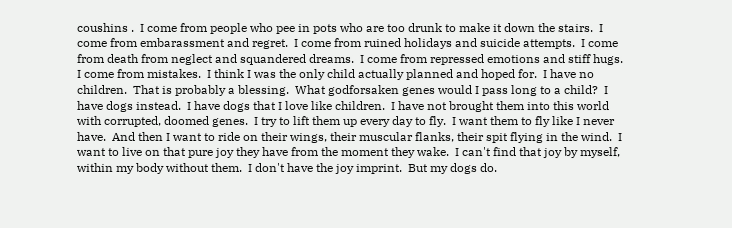coushins .  I come from people who pee in pots who are too drunk to make it down the stairs.  I come from embarassment and regret.  I come from ruined holidays and suicide attempts.  I come from death from neglect and squandered dreams.  I come from repressed emotions and stiff hugs.  I come from mistakes.  I think I was the only child actually planned and hoped for.  I have no children.  That is probably a blessing.  What godforsaken genes would I pass long to a child?  I have dogs instead.  I have dogs that I love like children.  I have not brought them into this world with corrupted, doomed genes.  I try to lift them up every day to fly.  I want them to fly like I never have.  And then I want to ride on their wings, their muscular flanks, their spit flying in the wind.  I want to live on that pure joy they have from the moment they wake.  I can't find that joy by myself, within my body without them.  I don't have the joy imprint.  But my dogs do.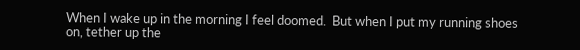When I wake up in the morning I feel doomed.  But when I put my running shoes on, tether up the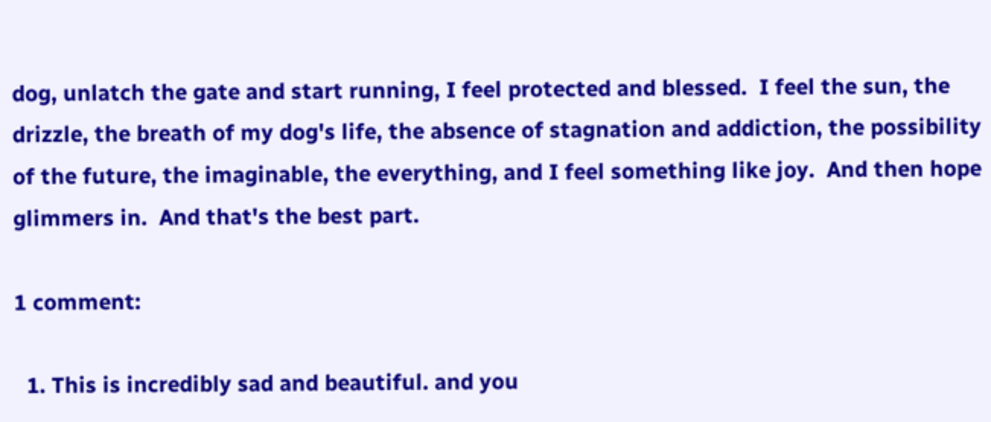dog, unlatch the gate and start running, I feel protected and blessed.  I feel the sun, the drizzle, the breath of my dog's life, the absence of stagnation and addiction, the possibility of the future, the imaginable, the everything, and I feel something like joy.  And then hope glimmers in.  And that's the best part.

1 comment:

  1. This is incredibly sad and beautiful. and you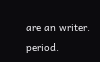are an writer. period.